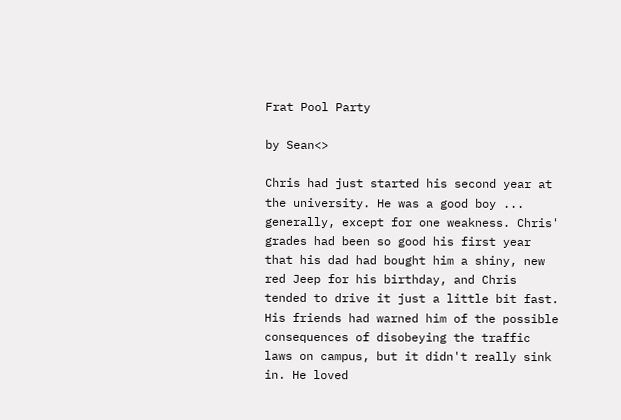Frat Pool Party

by Sean<>

Chris had just started his second year at the university. He was a good boy ... generally, except for one weakness. Chris' grades had been so good his first year that his dad had bought him a shiny, new red Jeep for his birthday, and Chris tended to drive it just a little bit fast. His friends had warned him of the possible consequences of disobeying the traffic laws on campus, but it didn't really sink in. He loved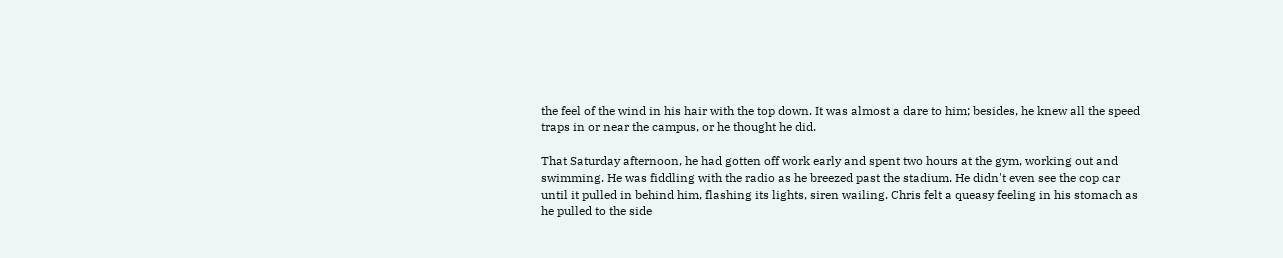the feel of the wind in his hair with the top down. It was almost a dare to him; besides, he knew all the speed traps in or near the campus, or he thought he did.

That Saturday afternoon, he had gotten off work early and spent two hours at the gym, working out and swimming. He was fiddling with the radio as he breezed past the stadium. He didn't even see the cop car until it pulled in behind him, flashing its lights, siren wailing. Chris felt a queasy feeling in his stomach as he pulled to the side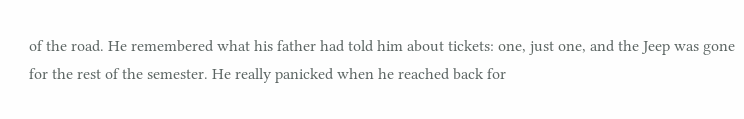of the road. He remembered what his father had told him about tickets: one, just one, and the Jeep was gone for the rest of the semester. He really panicked when he reached back for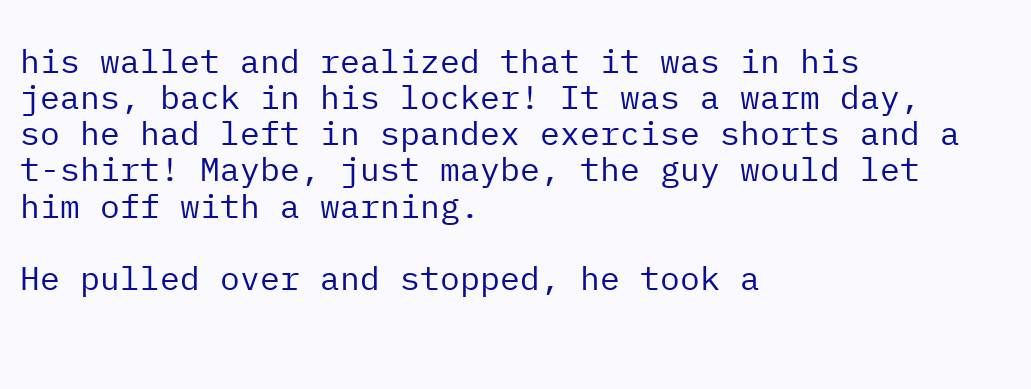his wallet and realized that it was in his jeans, back in his locker! It was a warm day, so he had left in spandex exercise shorts and a t-shirt! Maybe, just maybe, the guy would let him off with a warning.

He pulled over and stopped, he took a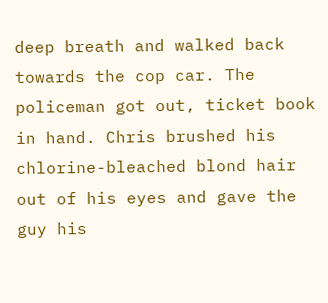deep breath and walked back towards the cop car. The policeman got out, ticket book in hand. Chris brushed his chlorine-bleached blond hair out of his eyes and gave the guy his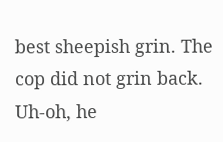best sheepish grin. The cop did not grin back. Uh-oh, he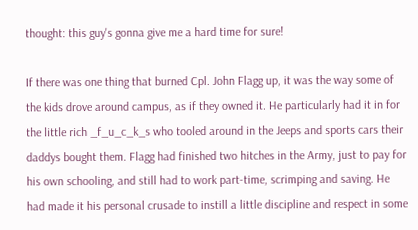thought: this guy's gonna give me a hard time for sure!

If there was one thing that burned Cpl. John Flagg up, it was the way some of the kids drove around campus, as if they owned it. He particularly had it in for the little rich _f_u_c_k_s who tooled around in the Jeeps and sports cars their daddys bought them. Flagg had finished two hitches in the Army, just to pay for his own schooling, and still had to work part-time, scrimping and saving. He had made it his personal crusade to instill a little discipline and respect in some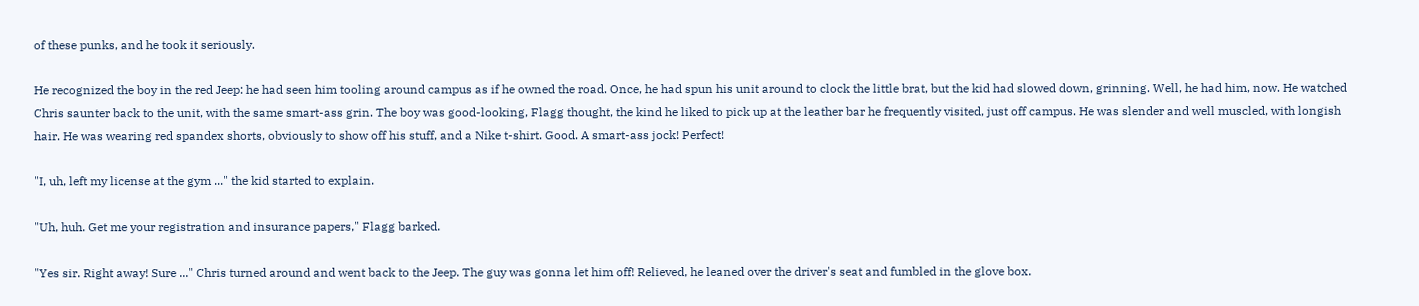of these punks, and he took it seriously.

He recognized the boy in the red Jeep: he had seen him tooling around campus as if he owned the road. Once, he had spun his unit around to clock the little brat, but the kid had slowed down, grinning. Well, he had him, now. He watched Chris saunter back to the unit, with the same smart-ass grin. The boy was good-looking, Flagg thought, the kind he liked to pick up at the leather bar he frequently visited, just off campus. He was slender and well muscled, with longish hair. He was wearing red spandex shorts, obviously to show off his stuff, and a Nike t-shirt. Good. A smart-ass jock! Perfect!

"I, uh, left my license at the gym ..." the kid started to explain.

"Uh, huh. Get me your registration and insurance papers," Flagg barked.

"Yes sir. Right away! Sure ..." Chris turned around and went back to the Jeep. The guy was gonna let him off! Relieved, he leaned over the driver's seat and fumbled in the glove box.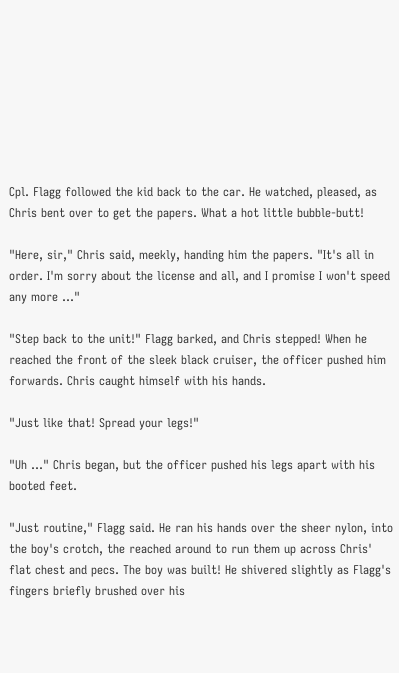Cpl. Flagg followed the kid back to the car. He watched, pleased, as Chris bent over to get the papers. What a hot little bubble-butt!

"Here, sir," Chris said, meekly, handing him the papers. "It's all in order. I'm sorry about the license and all, and I promise I won't speed any more ..."

"Step back to the unit!" Flagg barked, and Chris stepped! When he reached the front of the sleek black cruiser, the officer pushed him forwards. Chris caught himself with his hands.

"Just like that! Spread your legs!"

"Uh ..." Chris began, but the officer pushed his legs apart with his booted feet.

"Just routine," Flagg said. He ran his hands over the sheer nylon, into the boy's crotch, the reached around to run them up across Chris' flat chest and pecs. The boy was built! He shivered slightly as Flagg's fingers briefly brushed over his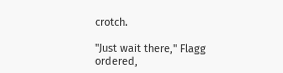crotch.

"Just wait there," Flagg ordered,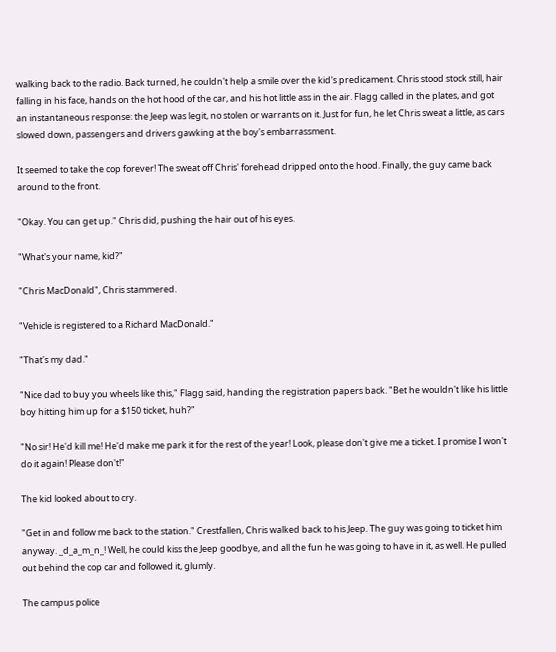walking back to the radio. Back turned, he couldn't help a smile over the kid's predicament. Chris stood stock still, hair falling in his face, hands on the hot hood of the car, and his hot little ass in the air. Flagg called in the plates, and got an instantaneous response: the Jeep was legit, no stolen or warrants on it. Just for fun, he let Chris sweat a little, as cars slowed down, passengers and drivers gawking at the boy's embarrassment.

It seemed to take the cop forever! The sweat off Chris' forehead dripped onto the hood. Finally, the guy came back around to the front.

"Okay. You can get up." Chris did, pushing the hair out of his eyes.

"What's your name, kid?"

"Chris MacDonald", Chris stammered.

"Vehicle is registered to a Richard MacDonald."

"That's my dad."

"Nice dad to buy you wheels like this," Flagg said, handing the registration papers back. "Bet he wouldn't like his little boy hitting him up for a $150 ticket, huh?"

"No sir! He'd kill me! He'd make me park it for the rest of the year! Look, please don't give me a ticket. I promise I won't do it again! Please don't!"

The kid looked about to cry.

"Get in and follow me back to the station." Crestfallen, Chris walked back to his Jeep. The guy was going to ticket him anyway. _d_a_m_n_! Well, he could kiss the Jeep goodbye, and all the fun he was going to have in it, as well. He pulled out behind the cop car and followed it, glumly.

The campus police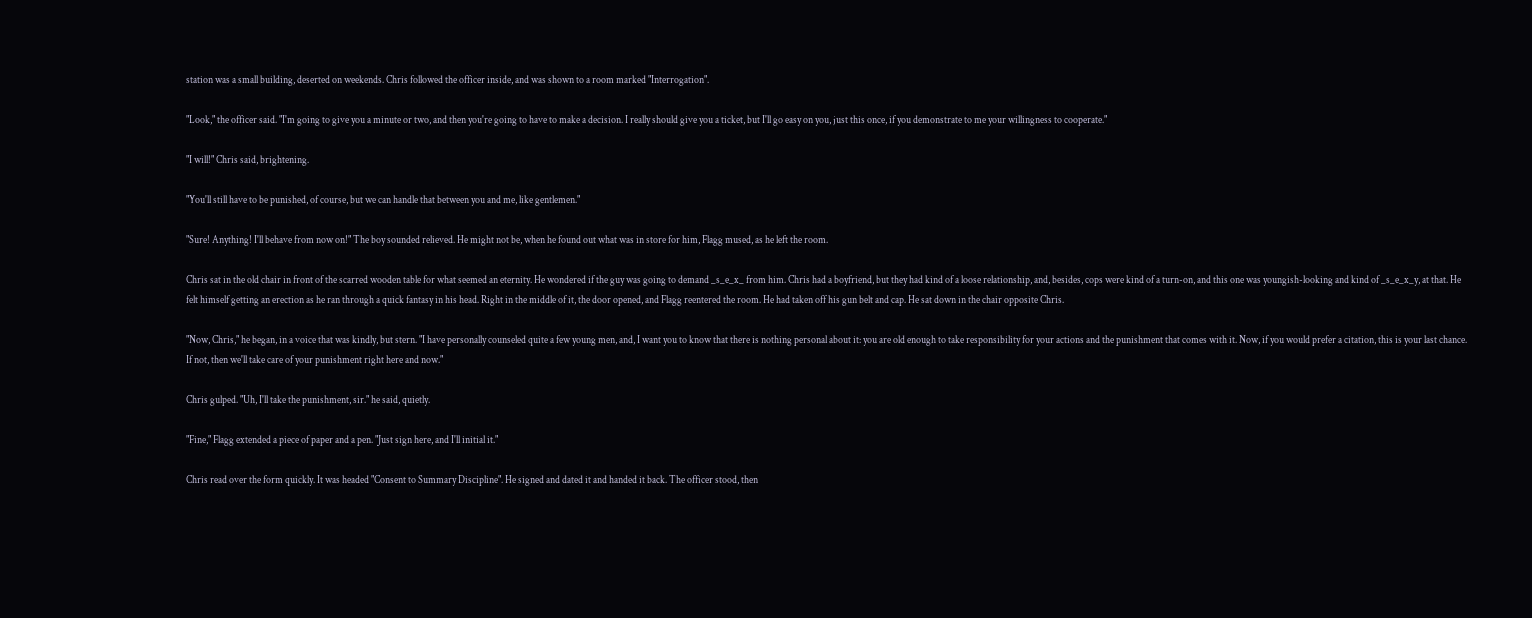station was a small building, deserted on weekends. Chris followed the officer inside, and was shown to a room marked "Interrogation".

"Look," the officer said. "I'm going to give you a minute or two, and then you're going to have to make a decision. I really should give you a ticket, but I'll go easy on you, just this once, if you demonstrate to me your willingness to cooperate."

"I will!" Chris said, brightening.

"You'll still have to be punished, of course, but we can handle that between you and me, like gentlemen."

"Sure! Anything! I'll behave from now on!" The boy sounded relieved. He might not be, when he found out what was in store for him, Flagg mused, as he left the room.

Chris sat in the old chair in front of the scarred wooden table for what seemed an eternity. He wondered if the guy was going to demand _s_e_x_ from him. Chris had a boyfriend, but they had kind of a loose relationship, and, besides, cops were kind of a turn-on, and this one was youngish-looking and kind of _s_e_x_y, at that. He felt himself getting an erection as he ran through a quick fantasy in his head. Right in the middle of it, the door opened, and Flagg reentered the room. He had taken off his gun belt and cap. He sat down in the chair opposite Chris.

"Now, Chris," he began, in a voice that was kindly, but stern. "I have personally counseled quite a few young men, and, I want you to know that there is nothing personal about it: you are old enough to take responsibility for your actions and the punishment that comes with it. Now, if you would prefer a citation, this is your last chance. If not, then we'll take care of your punishment right here and now."

Chris gulped. "Uh, I'll take the punishment, sir." he said, quietly.

"Fine," Flagg extended a piece of paper and a pen. "Just sign here, and I'll initial it."

Chris read over the form quickly. It was headed "Consent to Summary Discipline". He signed and dated it and handed it back. The officer stood, then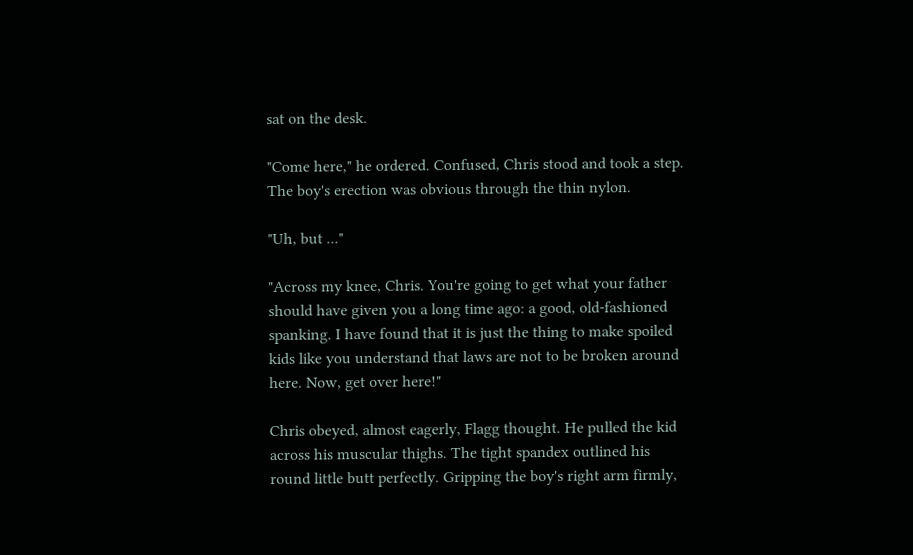sat on the desk.

"Come here," he ordered. Confused, Chris stood and took a step. The boy's erection was obvious through the thin nylon.

"Uh, but ..."

"Across my knee, Chris. You're going to get what your father should have given you a long time ago: a good, old-fashioned spanking. I have found that it is just the thing to make spoiled kids like you understand that laws are not to be broken around here. Now, get over here!"

Chris obeyed, almost eagerly, Flagg thought. He pulled the kid across his muscular thighs. The tight spandex outlined his round little butt perfectly. Gripping the boy's right arm firmly,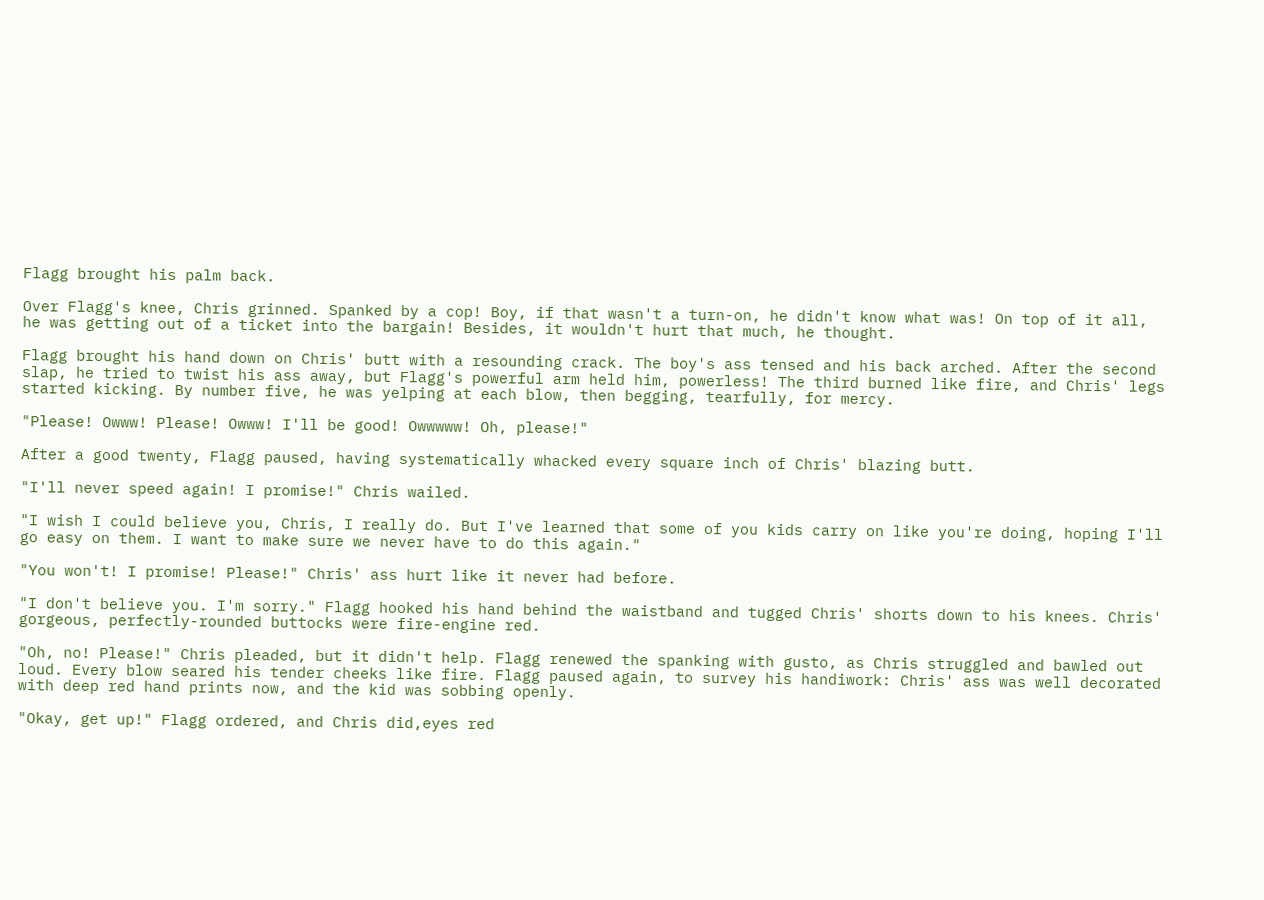Flagg brought his palm back.

Over Flagg's knee, Chris grinned. Spanked by a cop! Boy, if that wasn't a turn-on, he didn't know what was! On top of it all, he was getting out of a ticket into the bargain! Besides, it wouldn't hurt that much, he thought.

Flagg brought his hand down on Chris' butt with a resounding crack. The boy's ass tensed and his back arched. After the second slap, he tried to twist his ass away, but Flagg's powerful arm held him, powerless! The third burned like fire, and Chris' legs started kicking. By number five, he was yelping at each blow, then begging, tearfully, for mercy.

"Please! Owww! Please! Owww! I'll be good! Owwwww! Oh, please!"

After a good twenty, Flagg paused, having systematically whacked every square inch of Chris' blazing butt.

"I'll never speed again! I promise!" Chris wailed.

"I wish I could believe you, Chris, I really do. But I've learned that some of you kids carry on like you're doing, hoping I'll go easy on them. I want to make sure we never have to do this again."

"You won't! I promise! Please!" Chris' ass hurt like it never had before.

"I don't believe you. I'm sorry." Flagg hooked his hand behind the waistband and tugged Chris' shorts down to his knees. Chris' gorgeous, perfectly-rounded buttocks were fire-engine red.

"Oh, no! Please!" Chris pleaded, but it didn't help. Flagg renewed the spanking with gusto, as Chris struggled and bawled out loud. Every blow seared his tender cheeks like fire. Flagg paused again, to survey his handiwork: Chris' ass was well decorated with deep red hand prints now, and the kid was sobbing openly.

"Okay, get up!" Flagg ordered, and Chris did,eyes red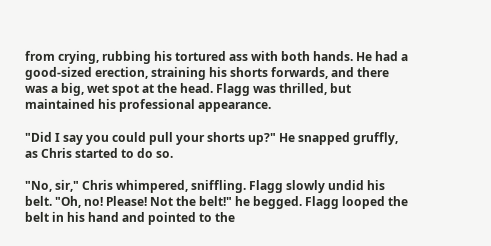from crying, rubbing his tortured ass with both hands. He had a good-sized erection, straining his shorts forwards, and there was a big, wet spot at the head. Flagg was thrilled, but maintained his professional appearance.

"Did I say you could pull your shorts up?" He snapped gruffly, as Chris started to do so.

"No, sir," Chris whimpered, sniffling. Flagg slowly undid his belt. "Oh, no! Please! Not the belt!" he begged. Flagg looped the belt in his hand and pointed to the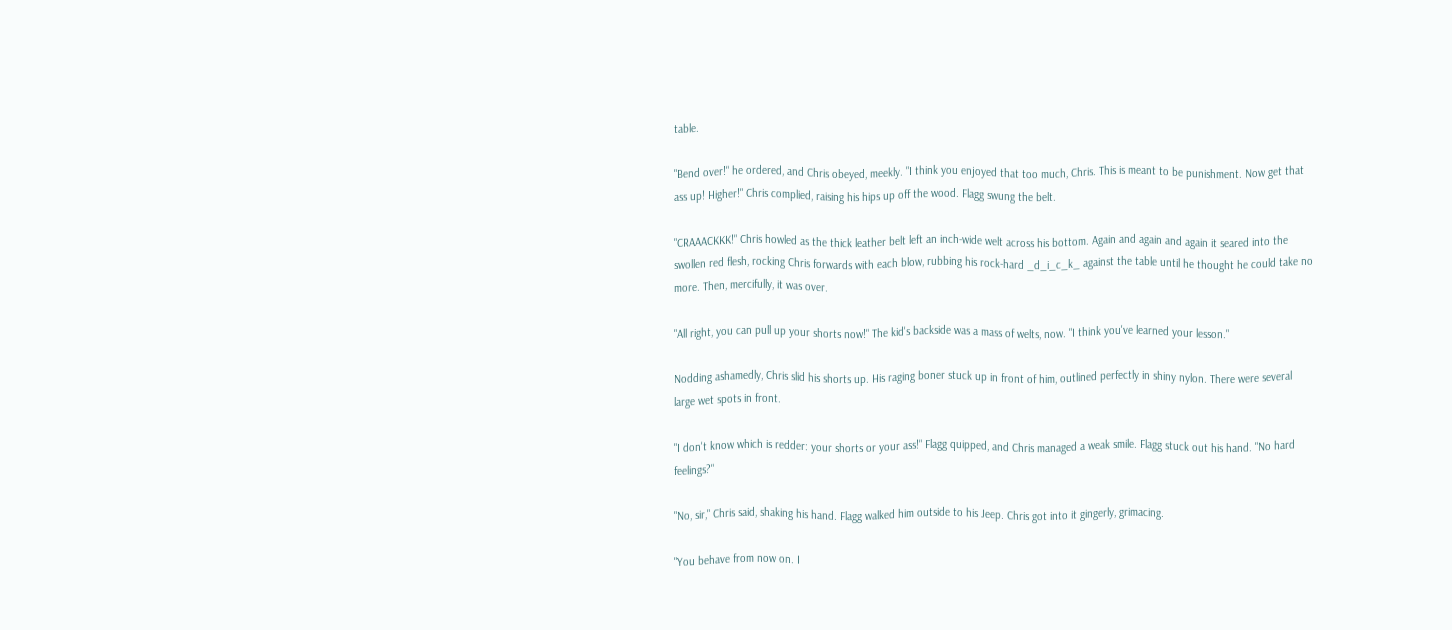table.

"Bend over!" he ordered, and Chris obeyed, meekly. "I think you enjoyed that too much, Chris. This is meant to be punishment. Now get that ass up! Higher!" Chris complied, raising his hips up off the wood. Flagg swung the belt.

"CRAAACKKK!" Chris howled as the thick leather belt left an inch-wide welt across his bottom. Again and again and again it seared into the swollen red flesh, rocking Chris forwards with each blow, rubbing his rock-hard _d_i_c_k_ against the table until he thought he could take no more. Then, mercifully, it was over.

"All right, you can pull up your shorts now!" The kid's backside was a mass of welts, now. "I think you've learned your lesson."

Nodding ashamedly, Chris slid his shorts up. His raging boner stuck up in front of him, outlined perfectly in shiny nylon. There were several large wet spots in front.

"I don't know which is redder: your shorts or your ass!" Flagg quipped, and Chris managed a weak smile. Flagg stuck out his hand. "No hard feelings?"

"No, sir," Chris said, shaking his hand. Flagg walked him outside to his Jeep. Chris got into it gingerly, grimacing.

"You behave from now on. I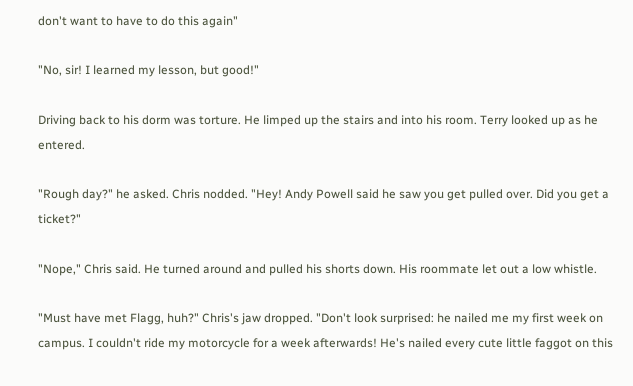don't want to have to do this again"

"No, sir! I learned my lesson, but good!"

Driving back to his dorm was torture. He limped up the stairs and into his room. Terry looked up as he entered.

"Rough day?" he asked. Chris nodded. "Hey! Andy Powell said he saw you get pulled over. Did you get a ticket?"

"Nope," Chris said. He turned around and pulled his shorts down. His roommate let out a low whistle.

"Must have met Flagg, huh?" Chris's jaw dropped. "Don't look surprised: he nailed me my first week on campus. I couldn't ride my motorcycle for a week afterwards! He's nailed every cute little faggot on this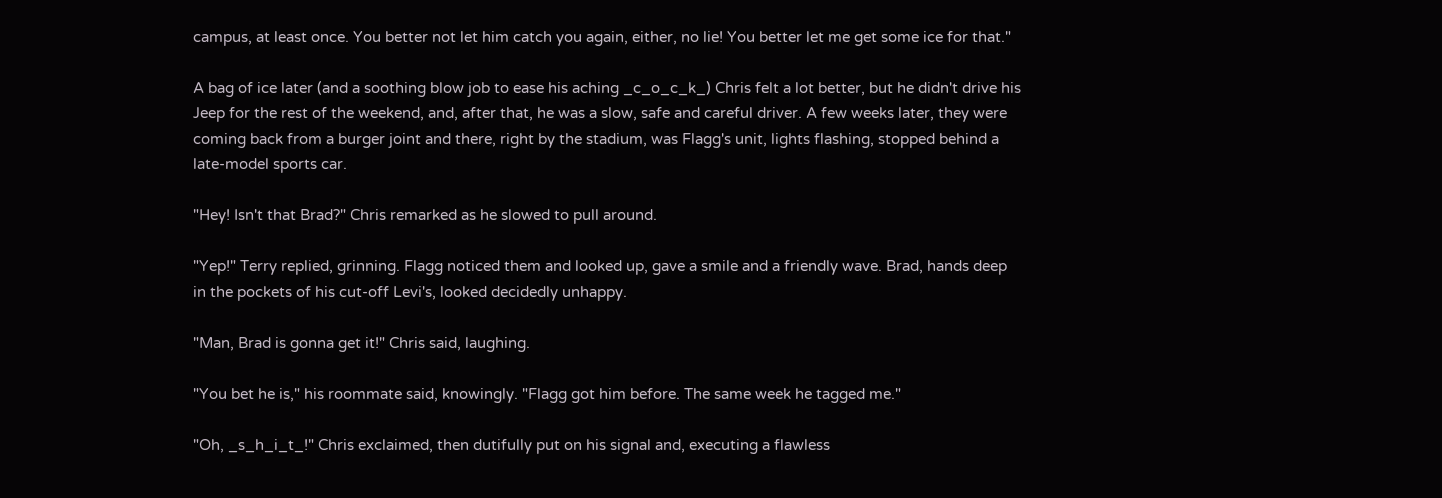campus, at least once. You better not let him catch you again, either, no lie! You better let me get some ice for that."

A bag of ice later (and a soothing blow job to ease his aching _c_o_c_k_) Chris felt a lot better, but he didn't drive his Jeep for the rest of the weekend, and, after that, he was a slow, safe and careful driver. A few weeks later, they were coming back from a burger joint and there, right by the stadium, was Flagg's unit, lights flashing, stopped behind a late-model sports car.

"Hey! Isn't that Brad?" Chris remarked as he slowed to pull around.

"Yep!" Terry replied, grinning. Flagg noticed them and looked up, gave a smile and a friendly wave. Brad, hands deep in the pockets of his cut-off Levi's, looked decidedly unhappy.

"Man, Brad is gonna get it!" Chris said, laughing.

"You bet he is," his roommate said, knowingly. "Flagg got him before. The same week he tagged me."

"Oh, _s_h_i_t_!" Chris exclaimed, then dutifully put on his signal and, executing a flawless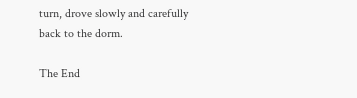turn, drove slowly and carefully back to the dorm.

The End